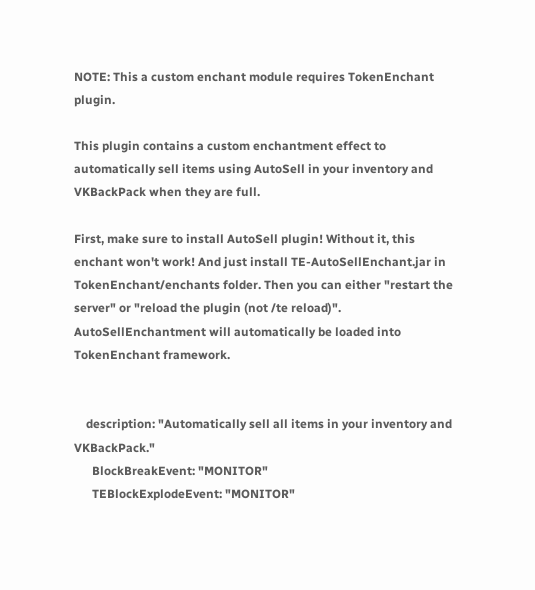NOTE: This a custom enchant module requires TokenEnchant plugin.

This plugin contains a custom enchantment effect to automatically sell items using AutoSell in your inventory and VKBackPack when they are full.

First, make sure to install AutoSell plugin! Without it, this enchant won't work! And just install TE-AutoSellEnchant.jar in TokenEnchant/enchants folder. Then you can either "restart the server" or "reload the plugin (not /te reload)". AutoSellEnchantment will automatically be loaded into TokenEnchant framework.


    description: "Automatically sell all items in your inventory and VKBackPack."
      BlockBreakEvent: "MONITOR"
      TEBlockExplodeEvent: "MONITOR"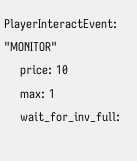PlayerInteractEvent: "MONITOR"
    price: 10
    max: 1
    wait_for_inv_full: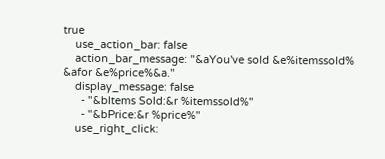true
    use_action_bar: false
    action_bar_message: "&aYou've sold &e%itemssold% &afor &e%price%&a."
    display_message: false
      - "&bItems Sold:&r %itemssold%"
      - "&bPrice:&r %price%"
    use_right_click: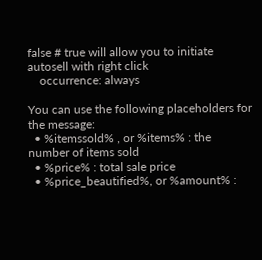false # true will allow you to initiate autosell with right click
    occurrence: always

You can use the following placeholders for the message:
  • %itemssold% , or %items% : the number of items sold
  • %price% : total sale price
  • %price_beautified%, or %amount% :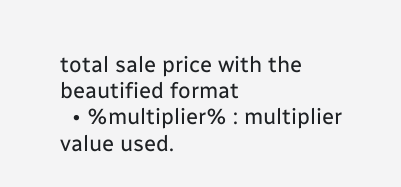total sale price with the beautified format
  • %multiplier% : multiplier value used.